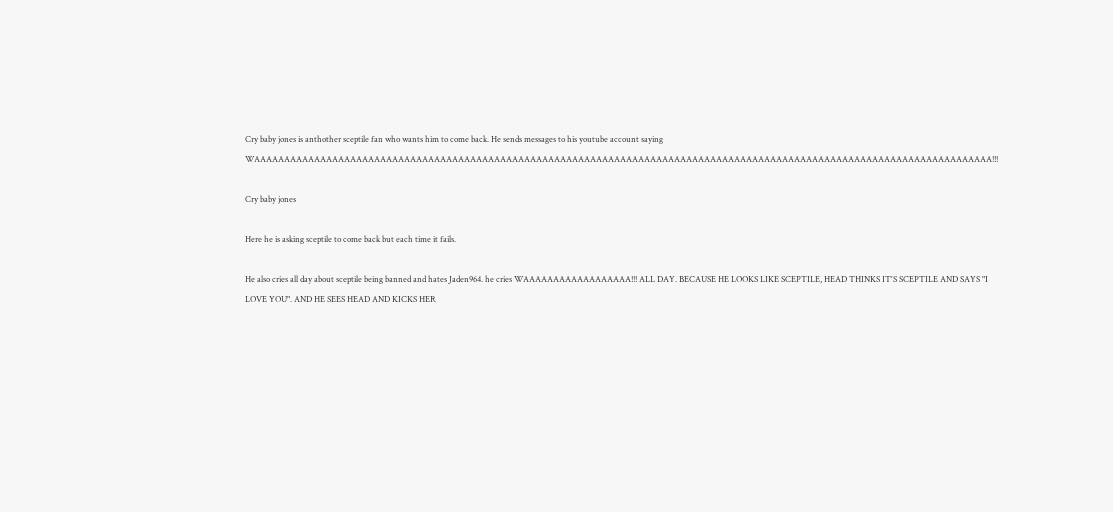Cry baby jones is anthother sceptile fan who wants him to come back. He sends messages to his youtube account saying WAAAAAAAAAAAAAAAAAAAAAAAAAAAAAAAAAAAAAAAAAAAAAAAAAAAAAAAAAAAAAAAAAAAAAAAAAAAAAAAAAAAAAAAAAAAAAAAAAAAAAAAAAAAAAAAAAAAAAAAAAAA!!!

Cry baby jones

Here he is asking sceptile to come back but each time it fails.

He also cries all day about sceptile being banned and hates Jaden964. he cries WAAAAAAAAAAAAAAAAAA!!! ALL DAY. BECAUSE HE LOOKS LIKE SCEPTILE, HEAD THINKS IT'S SCEPTILE AND SAYS "I LOVE YOU". AND HE SEES HEAD AND KICKS HER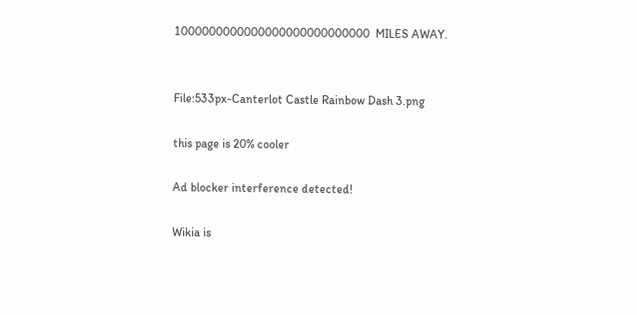1000000000000000000000000000  MILES AWAY.


File:533px-Canterlot Castle Rainbow Dash 3.png

this page is 20% cooler

Ad blocker interference detected!

Wikia is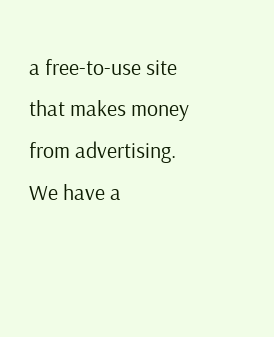a free-to-use site that makes money from advertising. We have a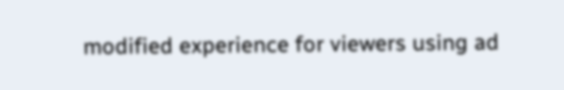modified experience for viewers using ad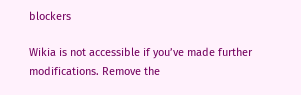blockers

Wikia is not accessible if you’ve made further modifications. Remove the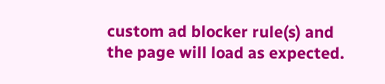custom ad blocker rule(s) and the page will load as expected.